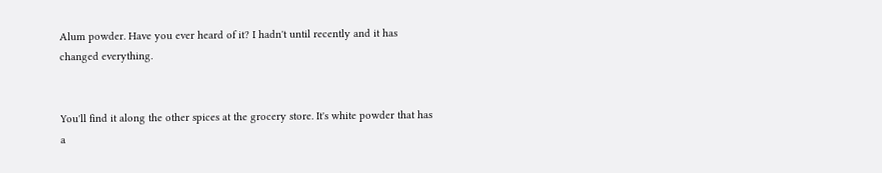Alum powder. Have you ever heard of it? I hadn't until recently and it has changed everything.


You'll find it along the other spices at the grocery store. It's white powder that has a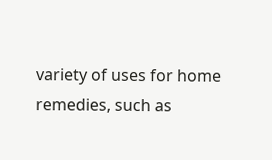variety of uses for home remedies, such as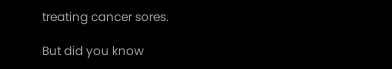treating cancer sores.

But did you know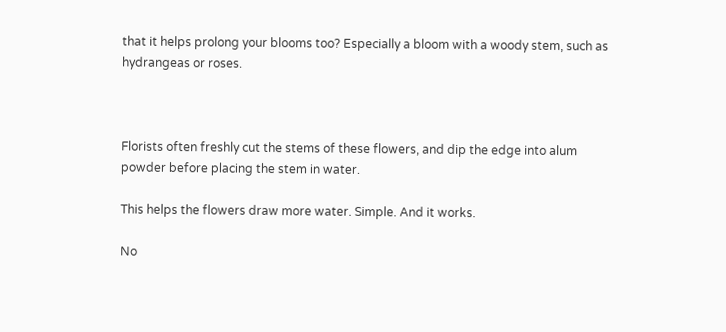that it helps prolong your blooms too? Especially a bloom with a woody stem, such as hydrangeas or roses.



Florists often freshly cut the stems of these flowers, and dip the edge into alum powder before placing the stem in water.

This helps the flowers draw more water. Simple. And it works.

No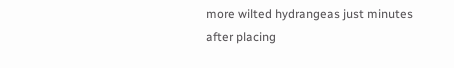more wilted hydrangeas just minutes after placing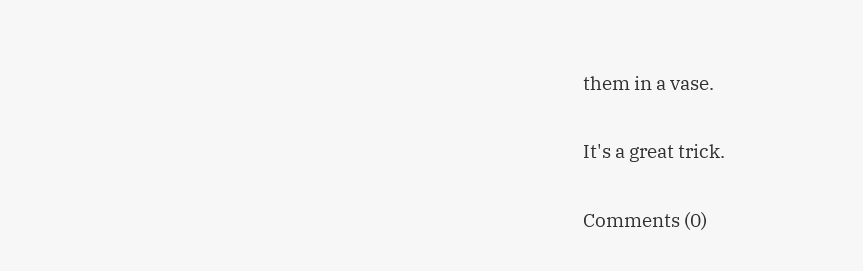them in a vase.

It's a great trick.

Comments (0)